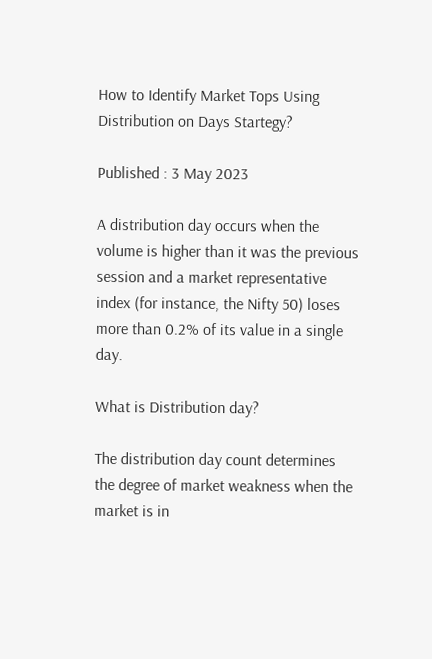How to Identify Market Tops Using Distribution on Days Startegy?

Published : 3 May 2023

A distribution day occurs when the volume is higher than it was the previous session and a market representative index (for instance, the Nifty 50) loses more than 0.2% of its value in a single day.

What is Distribution day?

The distribution day count determines the degree of market weakness when the market is in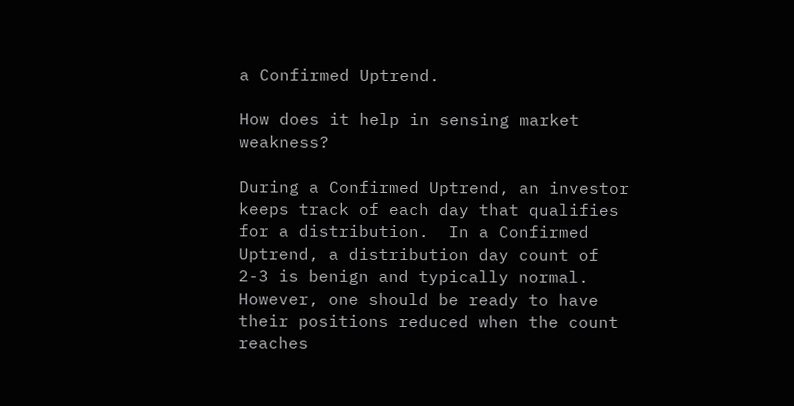a Confirmed Uptrend.

How does it help in sensing market weakness?

During a Confirmed Uptrend, an investor keeps track of each day that qualifies for a distribution.  In a Confirmed Uptrend, a distribution day count of 2-3 is benign and typically normal. However, one should be ready to have their positions reduced when the count reaches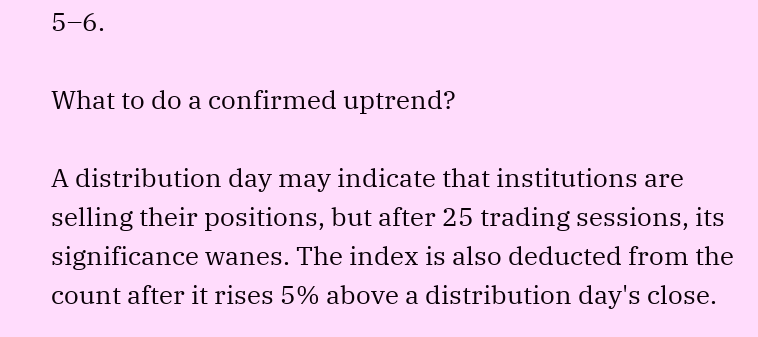5–6.

What to do a confirmed uptrend?

A distribution day may indicate that institutions are selling their positions, but after 25 trading sessions, its significance wanes. The index is also deducted from the count after it rises 5% above a distribution day's close.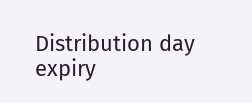Distribution day expiry